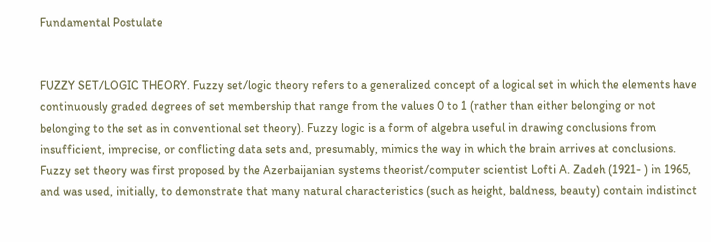Fundamental Postulate


FUZZY SET/LOGIC THEORY. Fuzzy set/logic theory refers to a generalized concept of a logical set in which the elements have continuously graded degrees of set membership that range from the values 0 to 1 (rather than either belonging or not belonging to the set as in conventional set theory). Fuzzy logic is a form of algebra useful in drawing conclusions from insufficient, imprecise, or conflicting data sets and, presumably, mimics the way in which the brain arrives at conclusions. Fuzzy set theory was first proposed by the Azerbaijanian systems theorist/computer scientist Lofti A. Zadeh (1921- ) in 1965, and was used, initially, to demonstrate that many natural characteristics (such as height, baldness, beauty) contain indistinct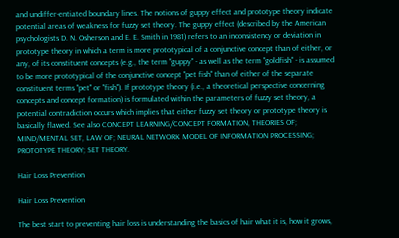and undiffer-entiated boundary lines. The notions of guppy effect and prototype theory indicate potential areas of weakness for fuzzy set theory. The guppy effect (described by the American psychologists D. N. Osherson and E. E. Smith in 1981) refers to an inconsistency or deviation in prototype theory in which a term is more prototypical of a conjunctive concept than of either, or any, of its constituent concepts (e.g., the term "guppy" - as well as the term "goldfish" - is assumed to be more prototypical of the conjunctive concept "pet fish" than of either of the separate constituent terms "pet" or "fish"). If prototype theory (i.e., a theoretical perspective concerning concepts and concept formation) is formulated within the parameters of fuzzy set theory, a potential contradiction occurs which implies that either fuzzy set theory or prototype theory is basically flawed. See also CONCEPT LEARNING/CONCEPT FORMATION, THEORIES OF; MIND/MENTAL SET, LAW OF; NEURAL NETWORK MODEL OF INFORMATION PROCESSING; PROTOTYPE THEORY; SET THEORY.

Hair Loss Prevention

Hair Loss Prevention

The best start to preventing hair loss is understanding the basics of hair what it is, how it grows,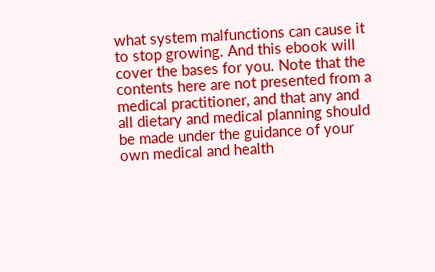what system malfunctions can cause it to stop growing. And this ebook will cover the bases for you. Note that the contents here are not presented from a medical practitioner, and that any and all dietary and medical planning should be made under the guidance of your own medical and health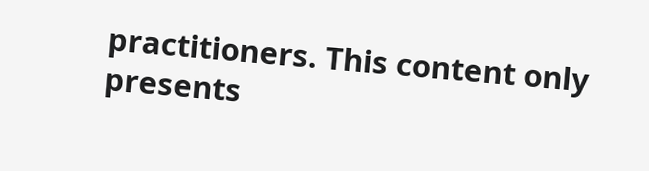practitioners. This content only presents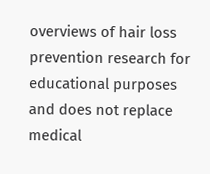overviews of hair loss prevention research for educational purposes and does not replace medical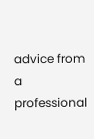advice from a professional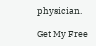physician.

Get My Free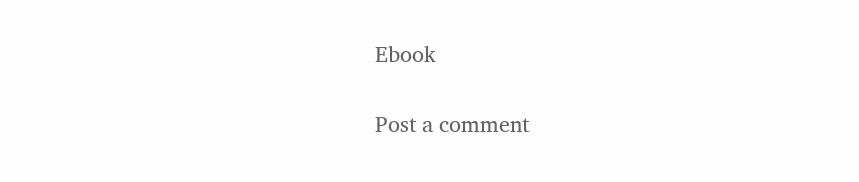Ebook

Post a comment